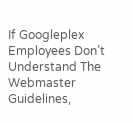If Googleplex Employees Don’t Understand The Webmaster Guidelines,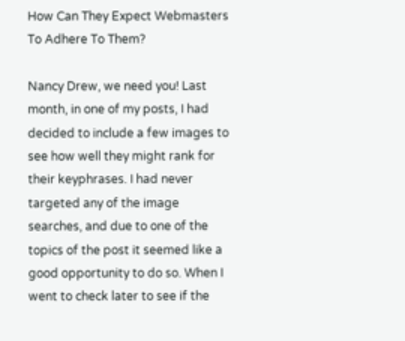How Can They Expect Webmasters To Adhere To Them?

Nancy Drew, we need you! Last month, in one of my posts, I had decided to include a few images to see how well they might rank for their keyphrases. I had never targeted any of the image searches, and due to one of the topics of the post it seemed like a good opportunity to do so. When I went to check later to see if the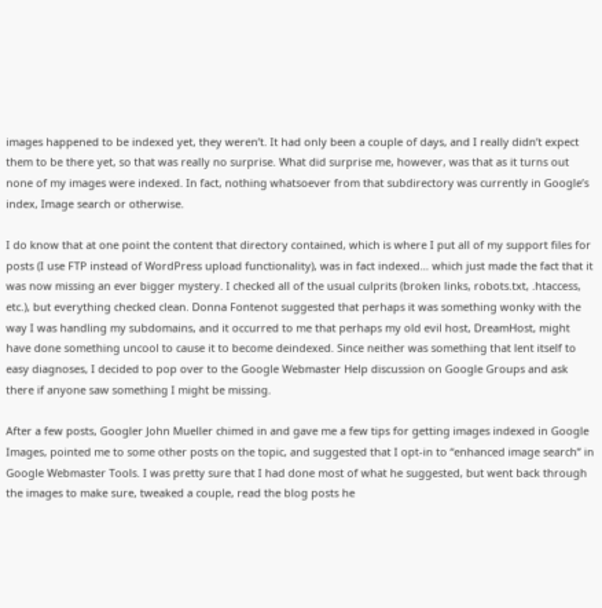images happened to be indexed yet, they weren’t. It had only been a couple of days, and I really didn’t expect them to be there yet, so that was really no surprise. What did surprise me, however, was that as it turns out none of my images were indexed. In fact, nothing whatsoever from that subdirectory was currently in Google’s index, Image search or otherwise.

I do know that at one point the content that directory contained, which is where I put all of my support files for posts (I use FTP instead of WordPress upload functionality), was in fact indexed… which just made the fact that it was now missing an ever bigger mystery. I checked all of the usual culprits (broken links, robots.txt, .htaccess, etc.), but everything checked clean. Donna Fontenot suggested that perhaps it was something wonky with the way I was handling my subdomains, and it occurred to me that perhaps my old evil host, DreamHost, might have done something uncool to cause it to become deindexed. Since neither was something that lent itself to easy diagnoses, I decided to pop over to the Google Webmaster Help discussion on Google Groups and ask there if anyone saw something I might be missing.

After a few posts, Googler John Mueller chimed in and gave me a few tips for getting images indexed in Google Images, pointed me to some other posts on the topic, and suggested that I opt-in to “enhanced image search” in Google Webmaster Tools. I was pretty sure that I had done most of what he suggested, but went back through the images to make sure, tweaked a couple, read the blog posts he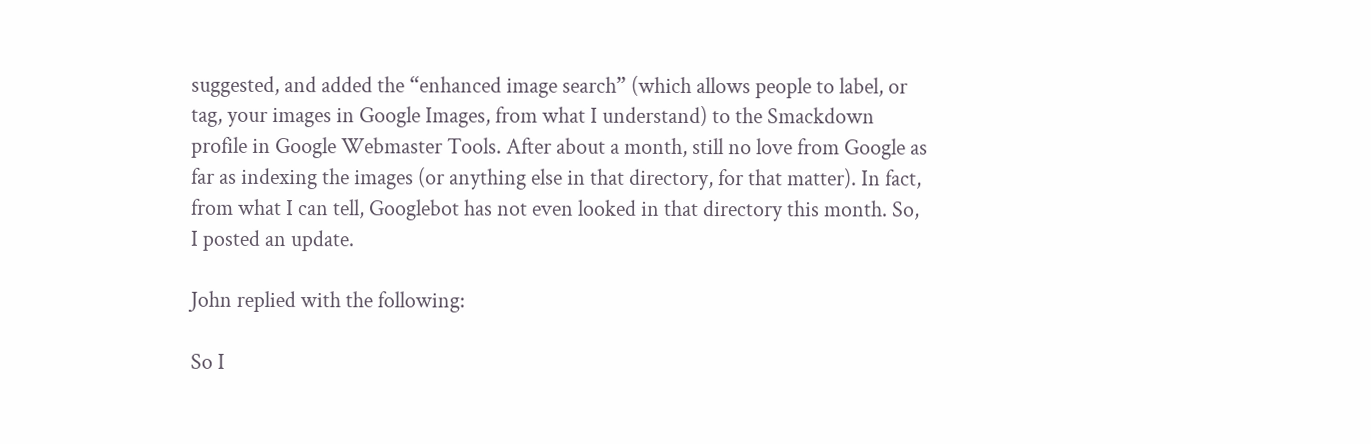suggested, and added the “enhanced image search” (which allows people to label, or tag, your images in Google Images, from what I understand) to the Smackdown profile in Google Webmaster Tools. After about a month, still no love from Google as far as indexing the images (or anything else in that directory, for that matter). In fact, from what I can tell, Googlebot has not even looked in that directory this month. So, I posted an update.

John replied with the following:

So I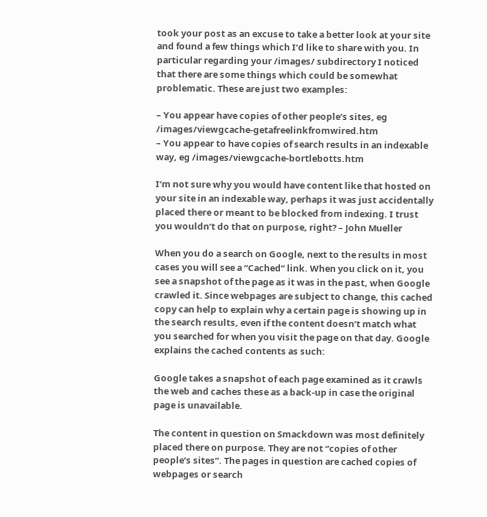took your post as an excuse to take a better look at your site  and found a few things which I’d like to share with you. In particular regarding your /images/ subdirectory I noticed that there are some things which could be somewhat problematic. These are just two examples:

– You appear have copies of other people’s sites, eg /images/viewgcache-getafreelinkfromwired.htm
– You appear to have copies of search results in an indexable way, eg /images/viewgcache-bortlebotts.htm

I’m not sure why you would have content like that hosted on your site in an indexable way, perhaps it was just accidentally placed there or meant to be blocked from indexing. I trust you wouldn’t do that on purpose, right? – John Mueller

When you do a search on Google, next to the results in most cases you will see a “Cached” link. When you click on it, you see a snapshot of the page as it was in the past, when Google crawled it. Since webpages are subject to change, this cached copy can help to explain why a certain page is showing up in the search results, even if the content doesn’t match what you searched for when you visit the page on that day. Google explains the cached contents as such:

Google takes a snapshot of each page examined as it crawls the web and caches these as a back-up in case the original page is unavailable.

The content in question on Smackdown was most definitely placed there on purpose. They are not “copies of other people’s sites”. The pages in question are cached copies of webpages or search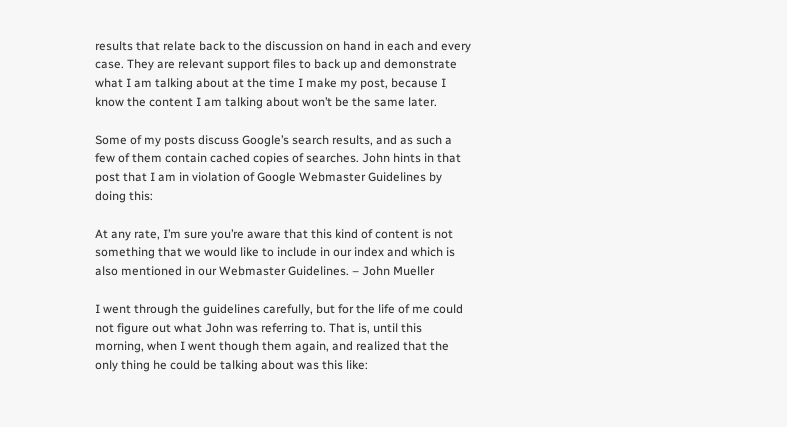results that relate back to the discussion on hand in each and every case. They are relevant support files to back up and demonstrate what I am talking about at the time I make my post, because I know the content I am talking about won’t be the same later.

Some of my posts discuss Google’s search results, and as such a few of them contain cached copies of searches. John hints in that post that I am in violation of Google Webmaster Guidelines by doing this:

At any rate, I’m sure you’re aware that this kind of content is not something that we would like to include in our index and which is also mentioned in our Webmaster Guidelines. – John Mueller

I went through the guidelines carefully, but for the life of me could not figure out what John was referring to. That is, until this morning, when I went though them again, and realized that the only thing he could be talking about was this like: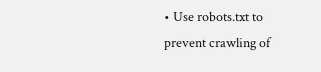• Use robots.txt to prevent crawling of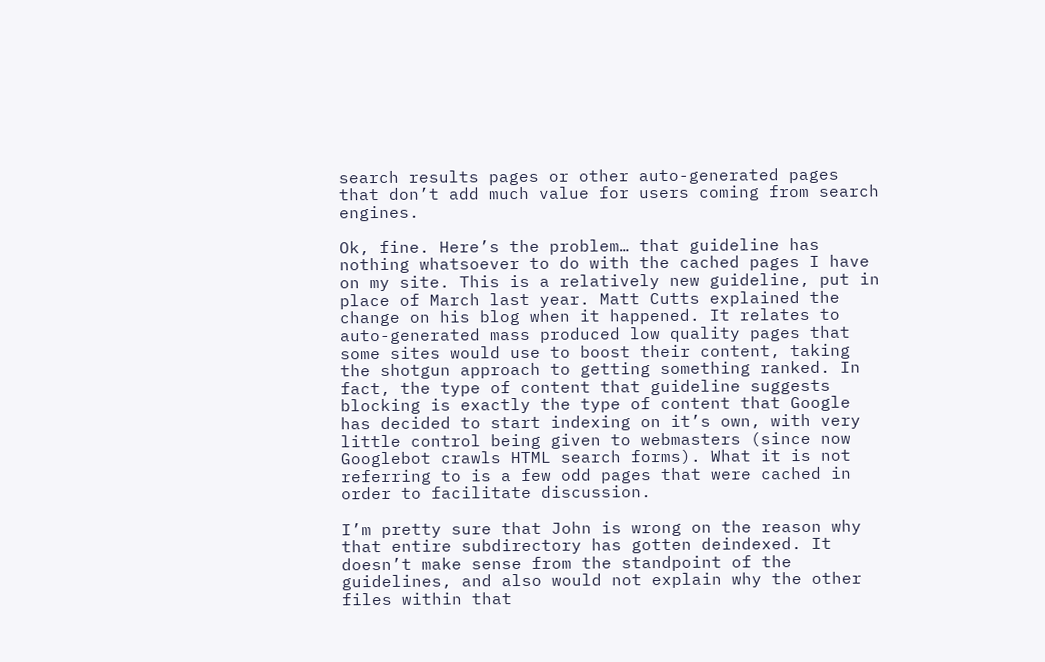search results pages or other auto-generated pages that don’t add much value for users coming from search engines.

Ok, fine. Here’s the problem… that guideline has nothing whatsoever to do with the cached pages I have on my site. This is a relatively new guideline, put in place of March last year. Matt Cutts explained the change on his blog when it happened. It relates to auto-generated mass produced low quality pages that some sites would use to boost their content, taking the shotgun approach to getting something ranked. In fact, the type of content that guideline suggests blocking is exactly the type of content that Google has decided to start indexing on it’s own, with very little control being given to webmasters (since now Googlebot crawls HTML search forms). What it is not referring to is a few odd pages that were cached in order to facilitate discussion.

I’m pretty sure that John is wrong on the reason why that entire subdirectory has gotten deindexed. It doesn’t make sense from the standpoint of the guidelines, and also would not explain why the other files within that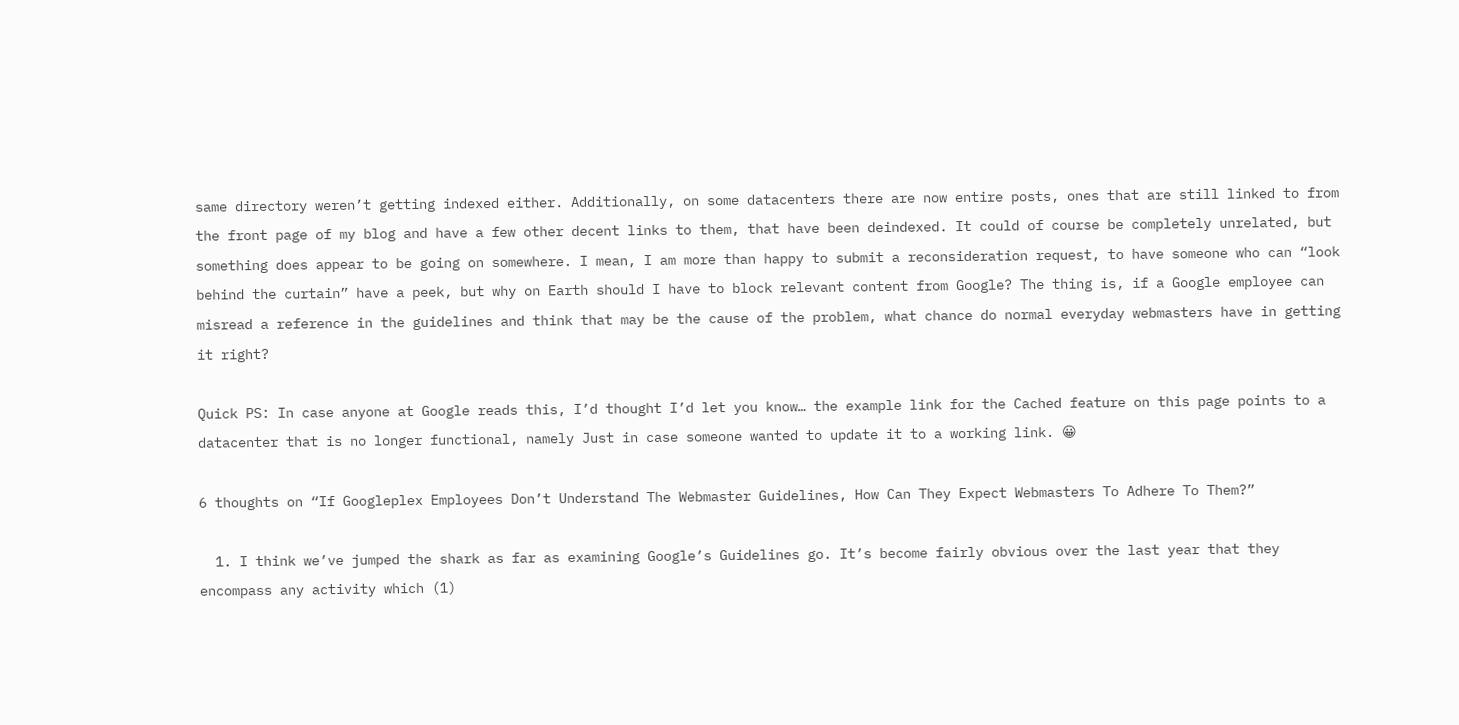same directory weren’t getting indexed either. Additionally, on some datacenters there are now entire posts, ones that are still linked to from the front page of my blog and have a few other decent links to them, that have been deindexed. It could of course be completely unrelated, but something does appear to be going on somewhere. I mean, I am more than happy to submit a reconsideration request, to have someone who can “look behind the curtain” have a peek, but why on Earth should I have to block relevant content from Google? The thing is, if a Google employee can misread a reference in the guidelines and think that may be the cause of the problem, what chance do normal everyday webmasters have in getting it right?

Quick PS: In case anyone at Google reads this, I’d thought I’d let you know… the example link for the Cached feature on this page points to a datacenter that is no longer functional, namely Just in case someone wanted to update it to a working link. 😀

6 thoughts on “If Googleplex Employees Don’t Understand The Webmaster Guidelines, How Can They Expect Webmasters To Adhere To Them?”

  1. I think we’ve jumped the shark as far as examining Google’s Guidelines go. It’s become fairly obvious over the last year that they encompass any activity which (1)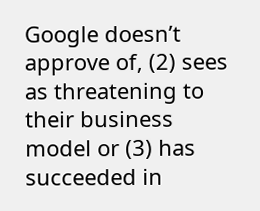Google doesn’t approve of, (2) sees as threatening to their business model or (3) has succeeded in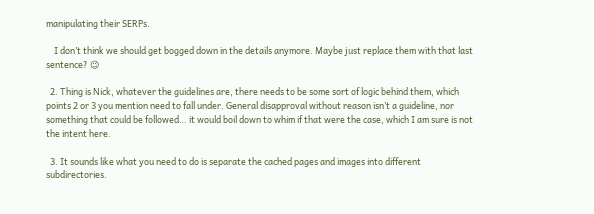manipulating their SERPs.

    I don’t think we should get bogged down in the details anymore. Maybe just replace them with that last sentence? 😉

  2. Thing is Nick, whatever the guidelines are, there needs to be some sort of logic behind them, which points 2 or 3 you mention need to fall under. General disapproval without reason isn’t a guideline, nor something that could be followed… it would boil down to whim if that were the case, which I am sure is not the intent here.

  3. It sounds like what you need to do is separate the cached pages and images into different subdirectories.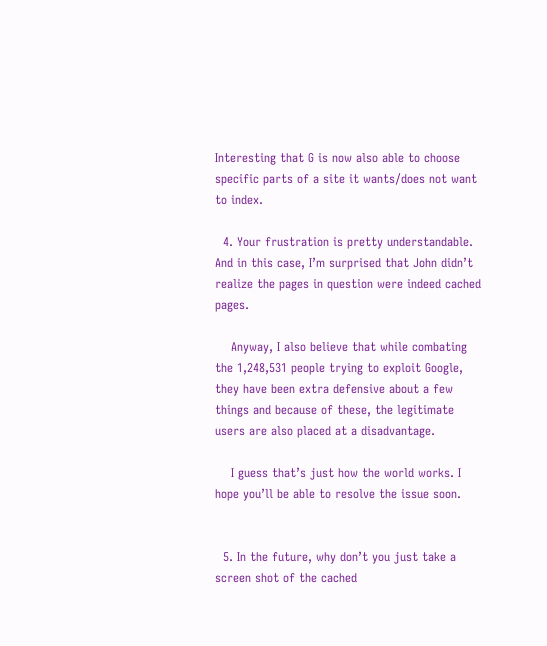Interesting that G is now also able to choose specific parts of a site it wants/does not want to index.

  4. Your frustration is pretty understandable. And in this case, I’m surprised that John didn’t realize the pages in question were indeed cached pages.

    Anyway, I also believe that while combating the 1,248,531 people trying to exploit Google, they have been extra defensive about a few things and because of these, the legitimate users are also placed at a disadvantage.

    I guess that’s just how the world works. I hope you’ll be able to resolve the issue soon.


  5. In the future, why don’t you just take a screen shot of the cached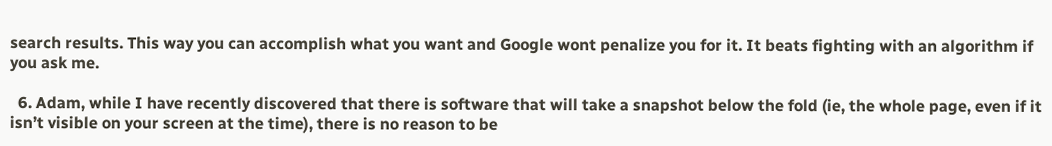search results. This way you can accomplish what you want and Google wont penalize you for it. It beats fighting with an algorithm if you ask me.

  6. Adam, while I have recently discovered that there is software that will take a snapshot below the fold (ie, the whole page, even if it isn’t visible on your screen at the time), there is no reason to be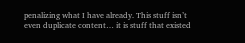penalizing what I have already. This stuff isn’t even duplicate content… it is stuff that existed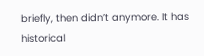briefly, then didn’t anymore. It has historical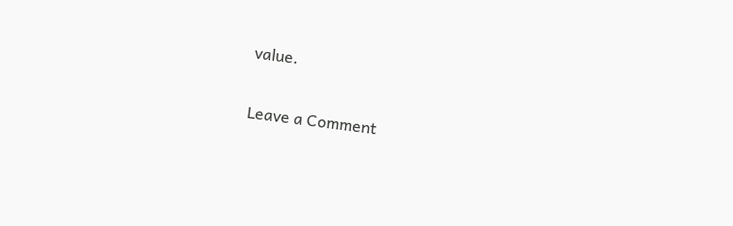value.

Leave a Comment